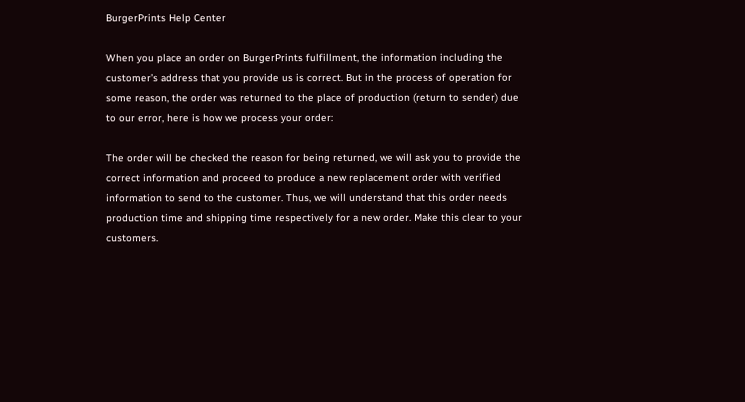BurgerPrints Help Center

When you place an order on BurgerPrints fulfillment, the information including the customer’s address that you provide us is correct. But in the process of operation for some reason, the order was returned to the place of production (return to sender) due to our error, here is how we process your order:

The order will be checked the reason for being returned, we will ask you to provide the correct information and proceed to produce a new replacement order with verified information to send to the customer. Thus, we will understand that this order needs production time and shipping time respectively for a new order. Make this clear to your customers.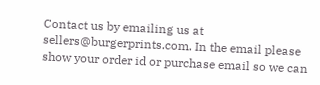Contact us by emailing us at sellers@burgerprints.com. In the email please show your order id or purchase email so we can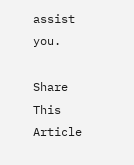assist you.

Share This Article